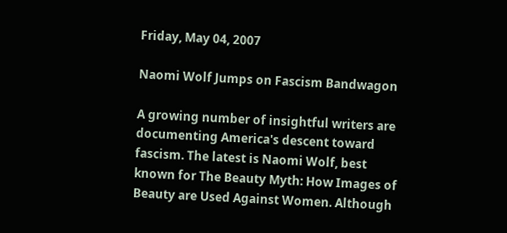Friday, May 04, 2007

Naomi Wolf Jumps on Fascism Bandwagon

A growing number of insightful writers are documenting America's descent toward fascism. The latest is Naomi Wolf, best known for The Beauty Myth: How Images of Beauty are Used Against Women. Although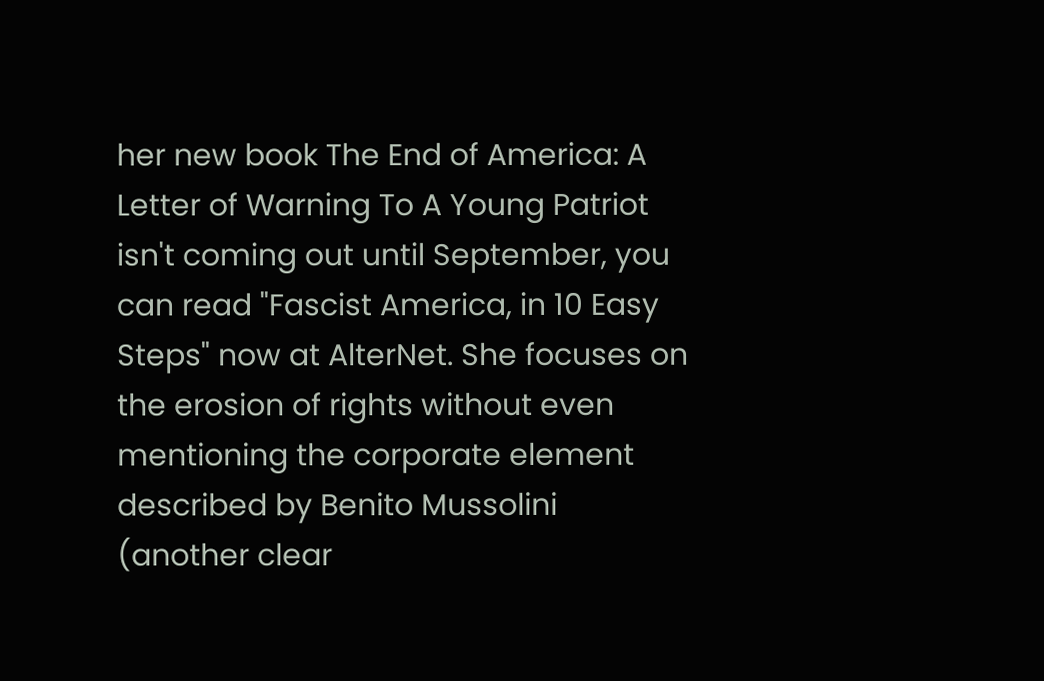her new book The End of America: A Letter of Warning To A Young Patriot isn't coming out until September, you can read "Fascist America, in 10 Easy Steps" now at AlterNet. She focuses on the erosion of rights without even mentioning the corporate element described by Benito Mussolini (another clear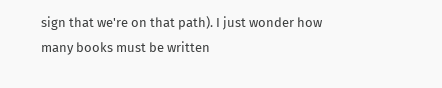sign that we're on that path). I just wonder how many books must be written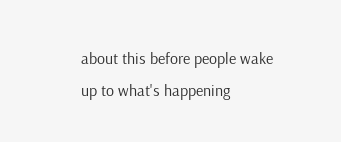about this before people wake up to what's happening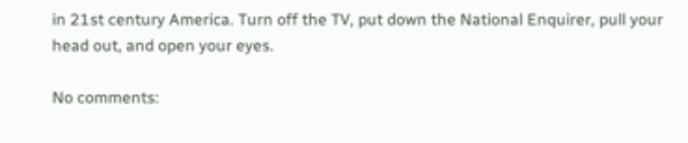in 21st century America. Turn off the TV, put down the National Enquirer, pull your head out, and open your eyes.

No comments: